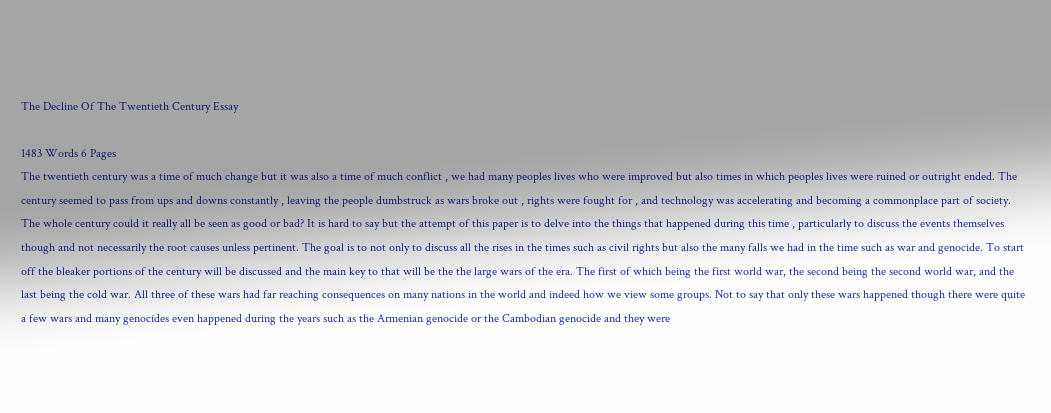The Decline Of The Twentieth Century Essay

1483 Words 6 Pages
The twentieth century was a time of much change but it was also a time of much conflict , we had many peoples lives who were improved but also times in which peoples lives were ruined or outright ended. The century seemed to pass from ups and downs constantly , leaving the people dumbstruck as wars broke out , rights were fought for , and technology was accelerating and becoming a commonplace part of society. The whole century could it really all be seen as good or bad? It is hard to say but the attempt of this paper is to delve into the things that happened during this time , particularly to discuss the events themselves though and not necessarily the root causes unless pertinent. The goal is to not only to discuss all the rises in the times such as civil rights but also the many falls we had in the time such as war and genocide. To start off the bleaker portions of the century will be discussed and the main key to that will be the the large wars of the era. The first of which being the first world war, the second being the second world war, and the last being the cold war. All three of these wars had far reaching consequences on many nations in the world and indeed how we view some groups. Not to say that only these wars happened though there were quite a few wars and many genocides even happened during the years such as the Armenian genocide or the Cambodian genocide and they were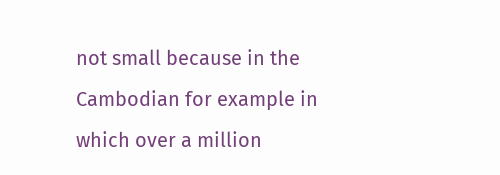not small because in the Cambodian for example in which over a million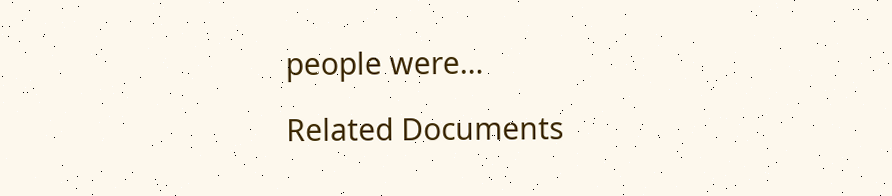people were…

Related Documents